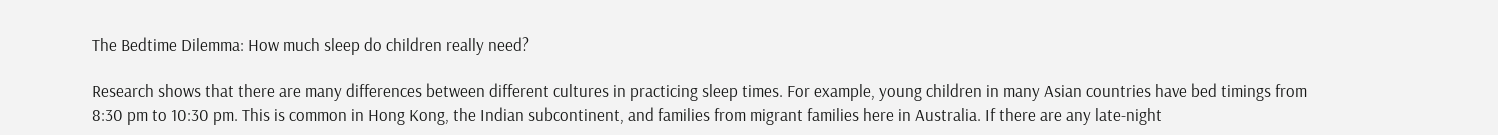The Bedtime Dilemma: How much sleep do children really need?

Research shows that there are many differences between different cultures in practicing sleep times. For example, young children in many Asian countries have bed timings from 8:30 pm to 10:30 pm. This is common in Hong Kong, the Indian subcontinent, and families from migrant families here in Australia. If there are any late-night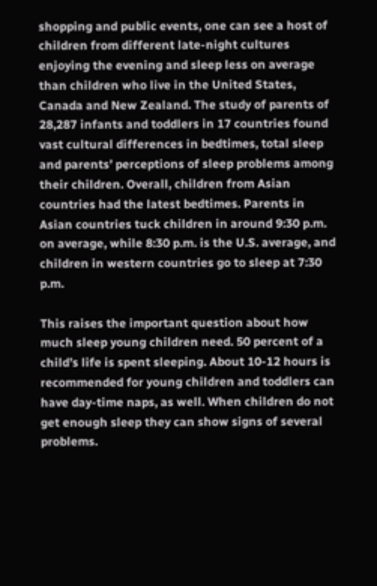shopping and public events, one can see a host of children from different late-night cultures enjoying the evening and sleep less on average than children who live in the United States, Canada and New Zealand. The study of parents of 28,287 infants and toddlers in 17 countries found vast cultural differences in bedtimes, total sleep and parents’ perceptions of sleep problems among their children. Overall, children from Asian countries had the latest bedtimes. Parents in Asian countries tuck children in around 9:30 p.m. on average, while 8:30 p.m. is the U.S. average, and children in western countries go to sleep at 7:30 p.m.

This raises the important question about how much sleep young children need. 50 percent of a child’s life is spent sleeping. About 10-12 hours is recommended for young children and toddlers can have day-time naps, as well. When children do not get enough sleep they can show signs of several problems.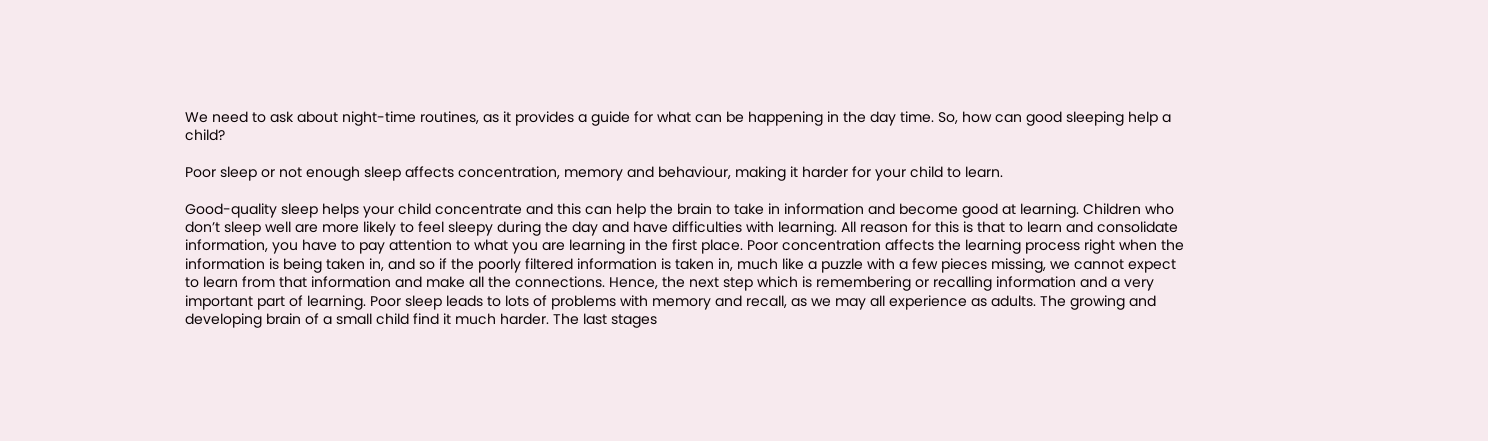We need to ask about night-time routines, as it provides a guide for what can be happening in the day time. So, how can good sleeping help a child?

Poor sleep or not enough sleep affects concentration, memory and behaviour, making it harder for your child to learn.

Good-quality sleep helps your child concentrate and this can help the brain to take in information and become good at learning. Children who don’t sleep well are more likely to feel sleepy during the day and have difficulties with learning. All reason for this is that to learn and consolidate information, you have to pay attention to what you are learning in the first place. Poor concentration affects the learning process right when the information is being taken in, and so if the poorly filtered information is taken in, much like a puzzle with a few pieces missing, we cannot expect to learn from that information and make all the connections. Hence, the next step which is remembering or recalling information and a very important part of learning. Poor sleep leads to lots of problems with memory and recall, as we may all experience as adults. The growing and developing brain of a small child find it much harder. The last stages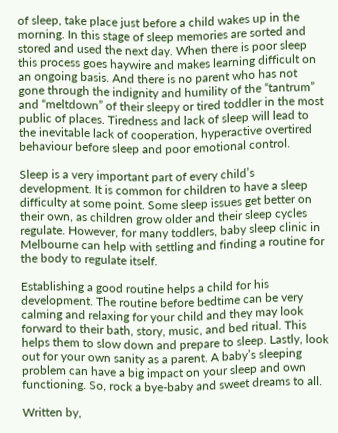of sleep, take place just before a child wakes up in the morning. In this stage of sleep memories are sorted and stored and used the next day. When there is poor sleep this process goes haywire and makes learning difficult on an ongoing basis. And there is no parent who has not gone through the indignity and humility of the “tantrum” and “meltdown” of their sleepy or tired toddler in the most public of places. Tiredness and lack of sleep will lead to the inevitable lack of cooperation, hyperactive overtired behaviour before sleep and poor emotional control.

Sleep is a very important part of every child’s development. It is common for children to have a sleep difficulty at some point. Some sleep issues get better on their own, as children grow older and their sleep cycles regulate. However, for many toddlers, baby sleep clinic in Melbourne can help with settling and finding a routine for the body to regulate itself.

Establishing a good routine helps a child for his development. The routine before bedtime can be very calming and relaxing for your child and they may look forward to their bath, story, music, and bed ritual. This helps them to slow down and prepare to sleep. Lastly, look out for your own sanity as a parent. A baby’s sleeping problem can have a big impact on your sleep and own functioning. So, rock a bye-baby and sweet dreams to all.

Written by,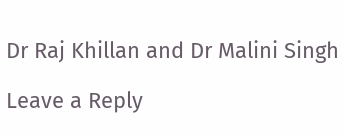Dr Raj Khillan and Dr Malini Singh

Leave a Reply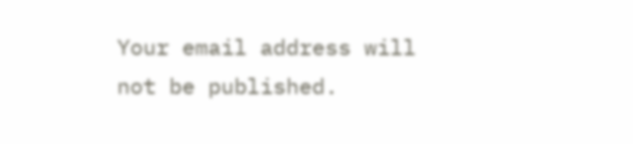Your email address will not be published.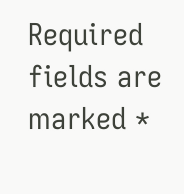Required fields are marked *